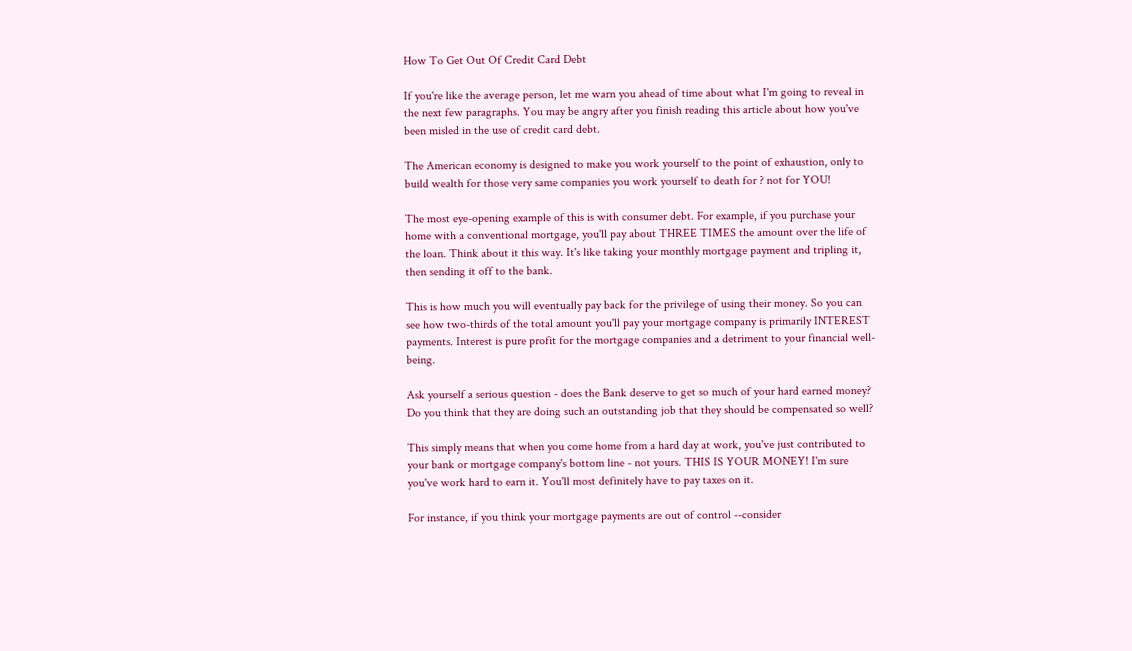How To Get Out Of Credit Card Debt

If you're like the average person, let me warn you ahead of time about what I'm going to reveal in the next few paragraphs. You may be angry after you finish reading this article about how you've been misled in the use of credit card debt.

The American economy is designed to make you work yourself to the point of exhaustion, only to build wealth for those very same companies you work yourself to death for ? not for YOU!

The most eye-opening example of this is with consumer debt. For example, if you purchase your home with a conventional mortgage, you'll pay about THREE TIMES the amount over the life of the loan. Think about it this way. It's like taking your monthly mortgage payment and tripling it, then sending it off to the bank.

This is how much you will eventually pay back for the privilege of using their money. So you can see how two-thirds of the total amount you'll pay your mortgage company is primarily INTEREST payments. Interest is pure profit for the mortgage companies and a detriment to your financial well-being.

Ask yourself a serious question - does the Bank deserve to get so much of your hard earned money? Do you think that they are doing such an outstanding job that they should be compensated so well?

This simply means that when you come home from a hard day at work, you've just contributed to your bank or mortgage company's bottom line - not yours. THIS IS YOUR MONEY! I'm sure you've work hard to earn it. You'll most definitely have to pay taxes on it.

For instance, if you think your mortgage payments are out of control --consider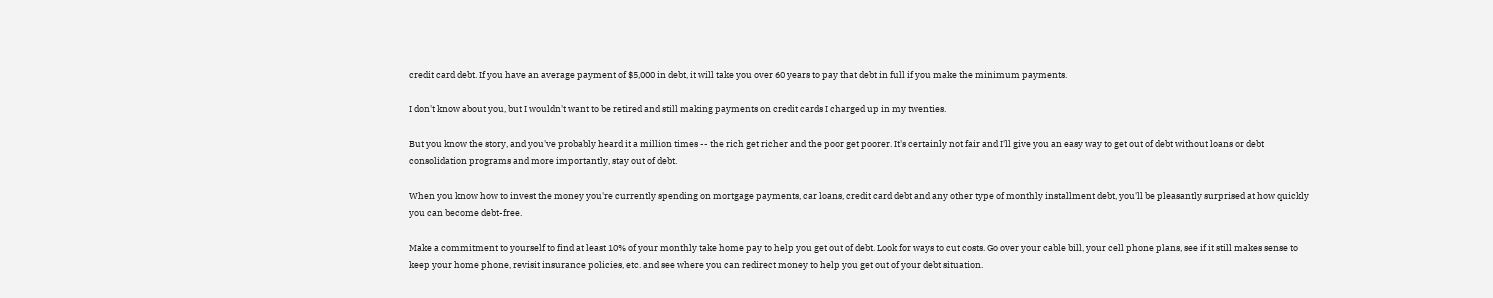credit card debt. If you have an average payment of $5,000 in debt, it will take you over 60 years to pay that debt in full if you make the minimum payments.

I don't know about you, but I wouldn't want to be retired and still making payments on credit cards I charged up in my twenties.

But you know the story, and you've probably heard it a million times -- the rich get richer and the poor get poorer. It's certainly not fair and I'll give you an easy way to get out of debt without loans or debt consolidation programs and more importantly, stay out of debt.

When you know how to invest the money you're currently spending on mortgage payments, car loans, credit card debt and any other type of monthly installment debt, you'll be pleasantly surprised at how quickly you can become debt-free.

Make a commitment to yourself to find at least 10% of your monthly take home pay to help you get out of debt. Look for ways to cut costs. Go over your cable bill, your cell phone plans, see if it still makes sense to keep your home phone, revisit insurance policies, etc. and see where you can redirect money to help you get out of your debt situation.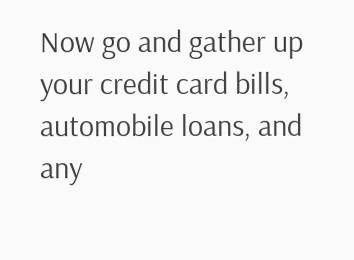Now go and gather up your credit card bills, automobile loans, and any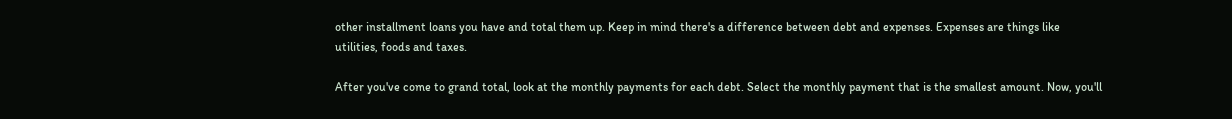other installment loans you have and total them up. Keep in mind there's a difference between debt and expenses. Expenses are things like utilities, foods and taxes.

After you've come to grand total, look at the monthly payments for each debt. Select the monthly payment that is the smallest amount. Now, you'll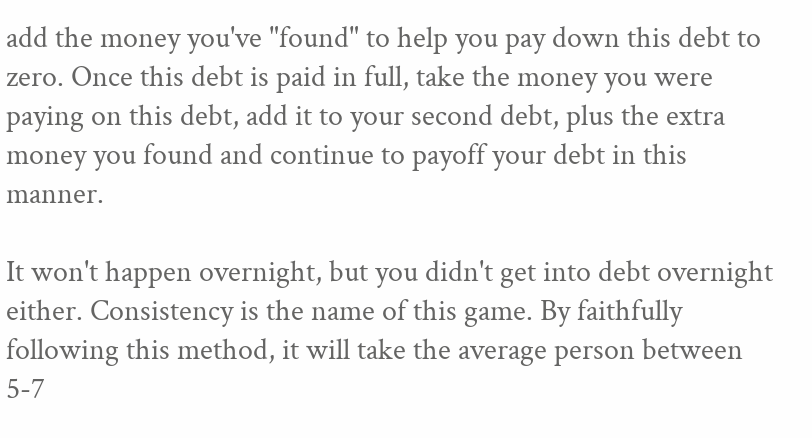add the money you've "found" to help you pay down this debt to zero. Once this debt is paid in full, take the money you were paying on this debt, add it to your second debt, plus the extra money you found and continue to payoff your debt in this manner.

It won't happen overnight, but you didn't get into debt overnight either. Consistency is the name of this game. By faithfully following this method, it will take the average person between 5-7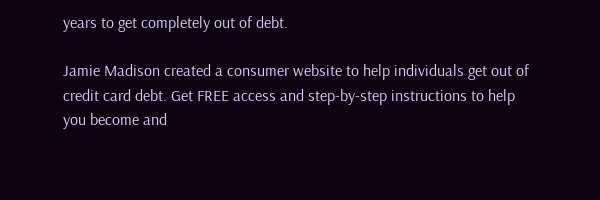years to get completely out of debt.

Jamie Madison created a consumer website to help individuals get out of credit card debt. Get FREE access and step-by-step instructions to help you become and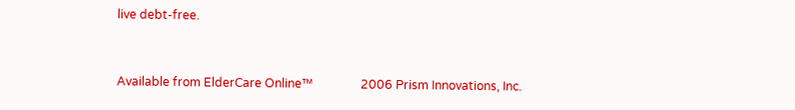live debt-free.


Available from ElderCare Online™                2006 Prism Innovations, Inc.